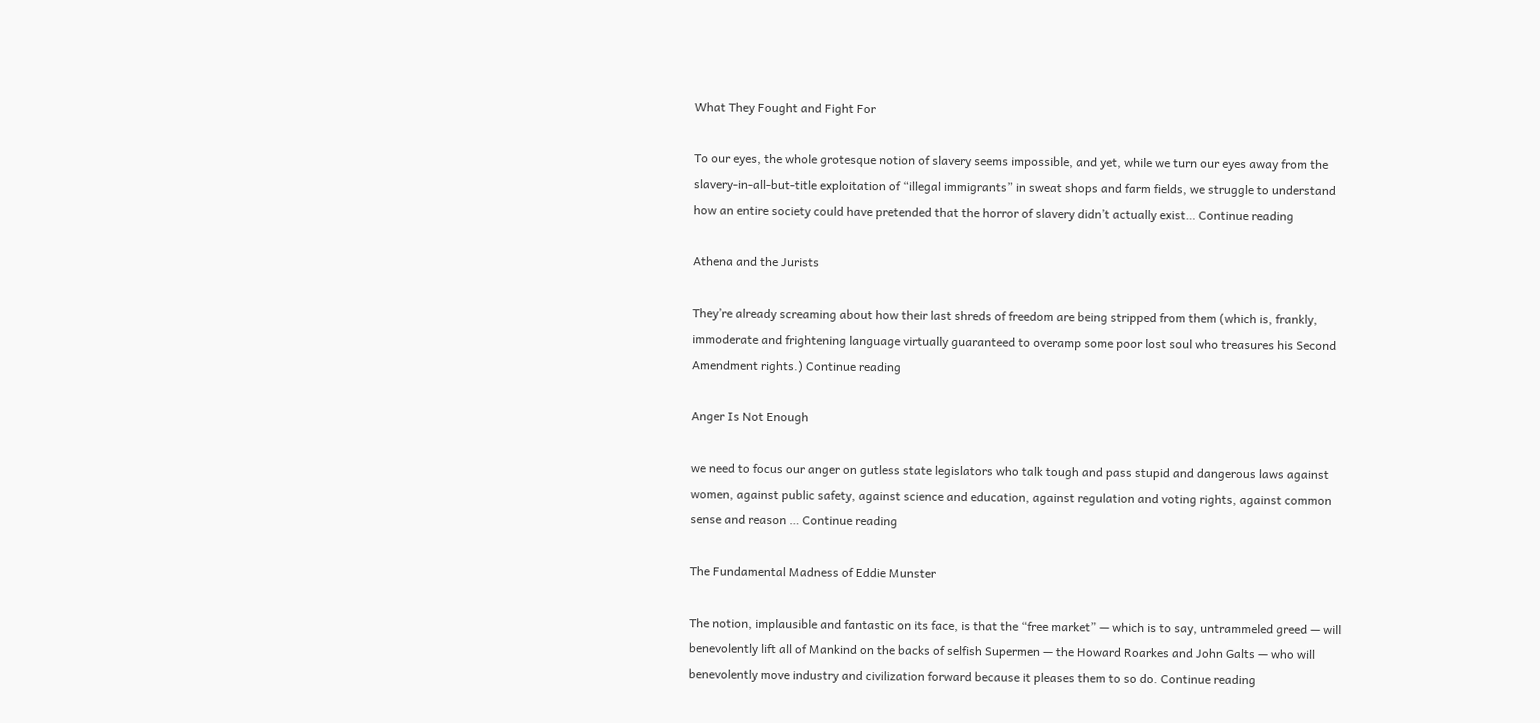What They Fought and Fight For

To our eyes, the whole grotesque notion of slavery seems impossible, and yet, while we turn our eyes away from the slavery-in-all-but-title exploitation of “illegal immigrants” in sweat shops and farm fields, we struggle to understand how an entire society could have pretended that the horror of slavery didn’t actually exist… Continue reading

Athena and the Jurists

They’re already screaming about how their last shreds of freedom are being stripped from them (which is, frankly, immoderate and frightening language virtually guaranteed to overamp some poor lost soul who treasures his Second Amendment rights.) Continue reading

Anger Is Not Enough

we need to focus our anger on gutless state legislators who talk tough and pass stupid and dangerous laws against women, against public safety, against science and education, against regulation and voting rights, against common sense and reason … Continue reading

The Fundamental Madness of Eddie Munster

The notion, implausible and fantastic on its face, is that the “free market” — which is to say, untrammeled greed — will benevolently lift all of Mankind on the backs of selfish Supermen — the Howard Roarkes and John Galts — who will benevolently move industry and civilization forward because it pleases them to so do. Continue reading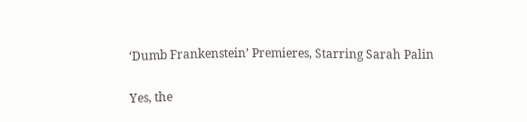‘Dumb Frankenstein’ Premieres, Starring Sarah Palin

Yes, the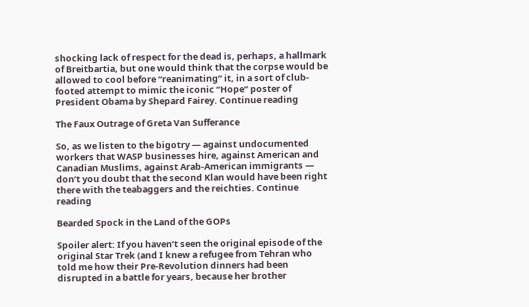shocking lack of respect for the dead is, perhaps, a hallmark of Breitbartia, but one would think that the corpse would be allowed to cool before “reanimating” it, in a sort of club-footed attempt to mimic the iconic “Hope” poster of President Obama by Shepard Fairey. Continue reading

The Faux Outrage of Greta Van Sufferance

So, as we listen to the bigotry — against undocumented workers that WASP businesses hire, against American and Canadian Muslims, against Arab-American immigrants — don’t you doubt that the second Klan would have been right there with the teabaggers and the reichties. Continue reading

Bearded Spock in the Land of the GOPs

Spoiler alert: If you haven’t seen the original episode of the original Star Trek (and I knew a refugee from Tehran who told me how their Pre-Revolution dinners had been disrupted in a battle for years, because her brother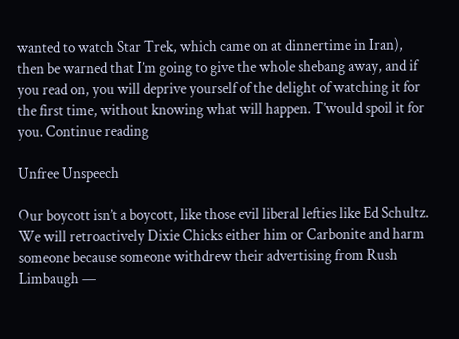wanted to watch Star Trek, which came on at dinnertime in Iran), then be warned that I’m going to give the whole shebang away, and if you read on, you will deprive yourself of the delight of watching it for the first time, without knowing what will happen. T’would spoil it for you. Continue reading

Unfree Unspeech

Our boycott isn’t a boycott, like those evil liberal lefties like Ed Schultz. We will retroactively Dixie Chicks either him or Carbonite and harm someone because someone withdrew their advertising from Rush Limbaugh —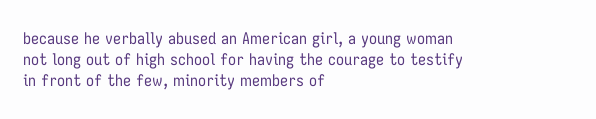because he verbally abused an American girl, a young woman not long out of high school for having the courage to testify in front of the few, minority members of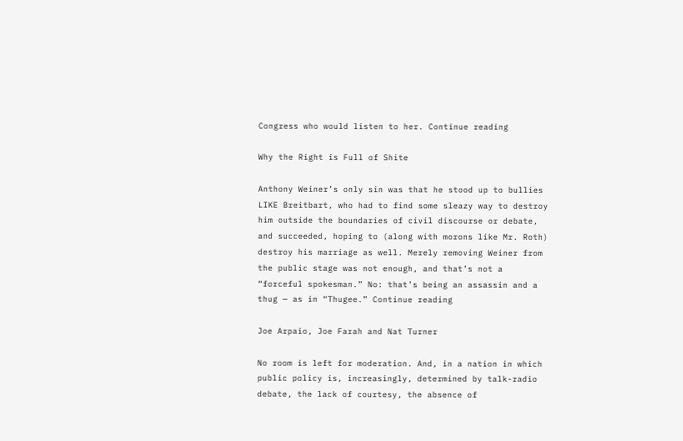Congress who would listen to her. Continue reading

Why the Right is Full of Shite

Anthony Weiner’s only sin was that he stood up to bullies LIKE Breitbart, who had to find some sleazy way to destroy him outside the boundaries of civil discourse or debate, and succeeded, hoping to (along with morons like Mr. Roth) destroy his marriage as well. Merely removing Weiner from the public stage was not enough, and that’s not a “forceful spokesman.” No: that’s being an assassin and a thug — as in “Thugee.” Continue reading

Joe Arpaio, Joe Farah and Nat Turner

No room is left for moderation. And, in a nation in which public policy is, increasingly, determined by talk-radio debate, the lack of courtesy, the absence of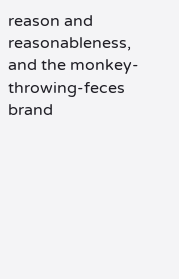reason and reasonableness, and the monkey-throwing-feces brand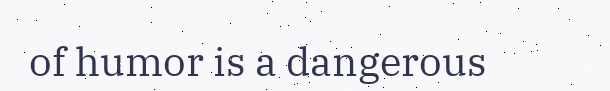of humor is a dangerous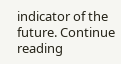indicator of the future. Continue reading